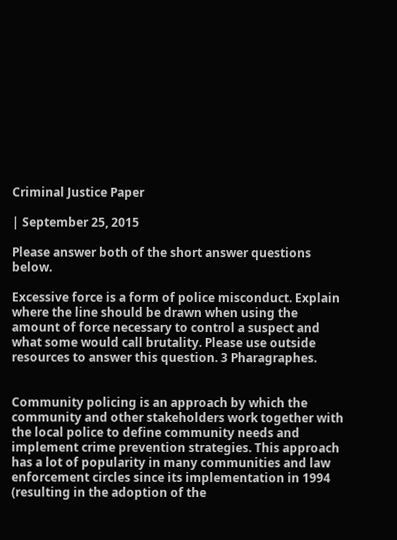Criminal Justice Paper

| September 25, 2015

Please answer both of the short answer questions below.

Excessive force is a form of police misconduct. Explain where the line should be drawn when using the amount of force necessary to control a suspect and what some would call brutality. Please use outside resources to answer this question. 3 Pharagraphes.


Community policing is an approach by which the community and other stakeholders work together with the local police to define community needs and implement crime prevention strategies. This approach has a lot of popularity in many communities and law enforcement circles since its implementation in 1994 (resulting in the adoption of the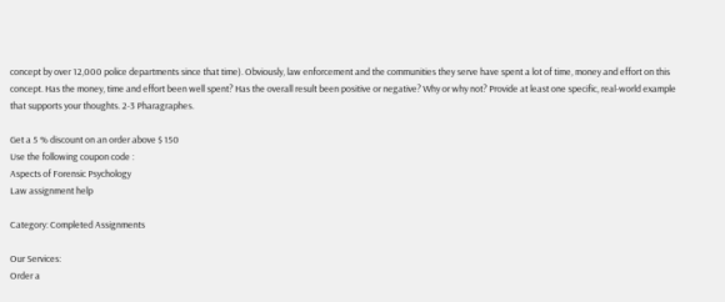concept by over 12,000 police departments since that time). Obviously, law enforcement and the communities they serve have spent a lot of time, money and effort on this concept. Has the money, time and effort been well spent? Has the overall result been positive or negative? Why or why not? Provide at least one specific, real-world example that supports your thoughts. 2-3 Pharagraphes.

Get a 5 % discount on an order above $ 150
Use the following coupon code :
Aspects of Forensic Psychology
Law assignment help

Category: Completed Assignments

Our Services:
Order a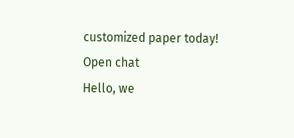customized paper today!
Open chat
Hello, we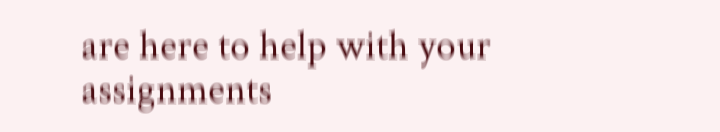are here to help with your assignments